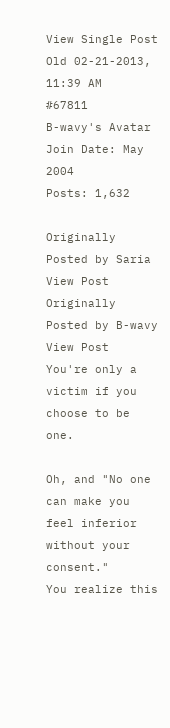View Single Post
Old 02-21-2013, 11:39 AM   #67811
B-wavy's Avatar
Join Date: May 2004
Posts: 1,632

Originally Posted by Saria View Post
Originally Posted by B-wavy View Post
You're only a victim if you choose to be one.

Oh, and "No one can make you feel inferior without your consent."
You realize this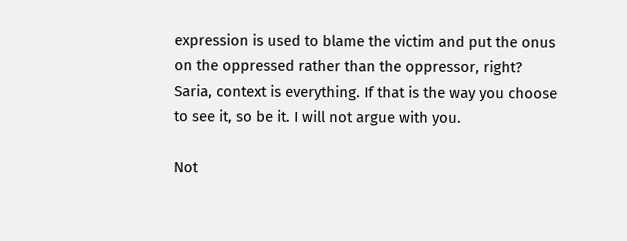expression is used to blame the victim and put the onus on the oppressed rather than the oppressor, right?
Saria, context is everything. If that is the way you choose to see it, so be it. I will not argue with you.

Not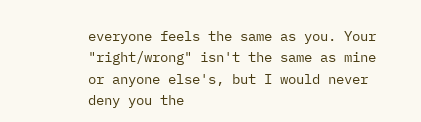everyone feels the same as you. Your "right/wrong" isn't the same as mine or anyone else's, but I would never deny you the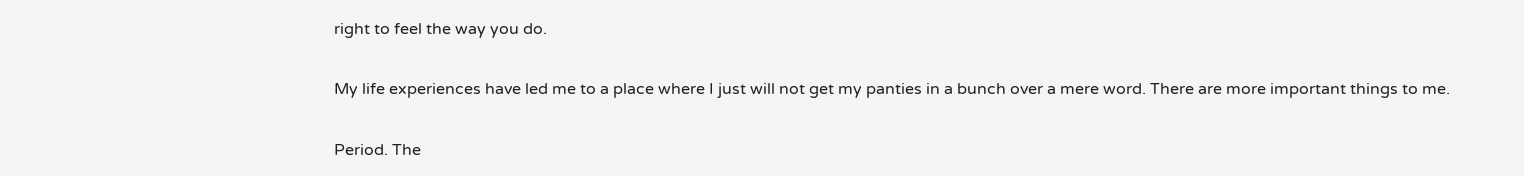right to feel the way you do.

My life experiences have led me to a place where I just will not get my panties in a bunch over a mere word. There are more important things to me.

Period. The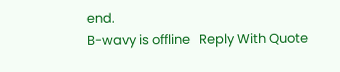end.
B-wavy is offline   Reply With Quote